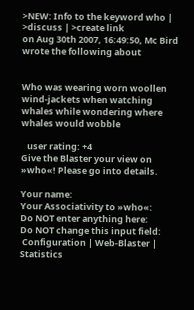>NEW: Info to the keyword who | >discuss | >create link
on Aug 30th 2007, 16:49:50, Mc Bird wrote the following about


Who was wearing worn woollen wind-jackets when watching whales while wondering where whales would wobble

   user rating: +4
Give the Blaster your view on »who«! Please go into details.

Your name:
Your Associativity to »who«:
Do NOT enter anything here:
Do NOT change this input field:
 Configuration | Web-Blaster | Statistics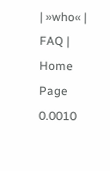| »who« | FAQ | Home Page
0.0010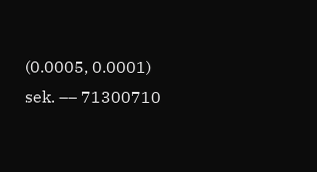(0.0005, 0.0001) sek. –– 71300710